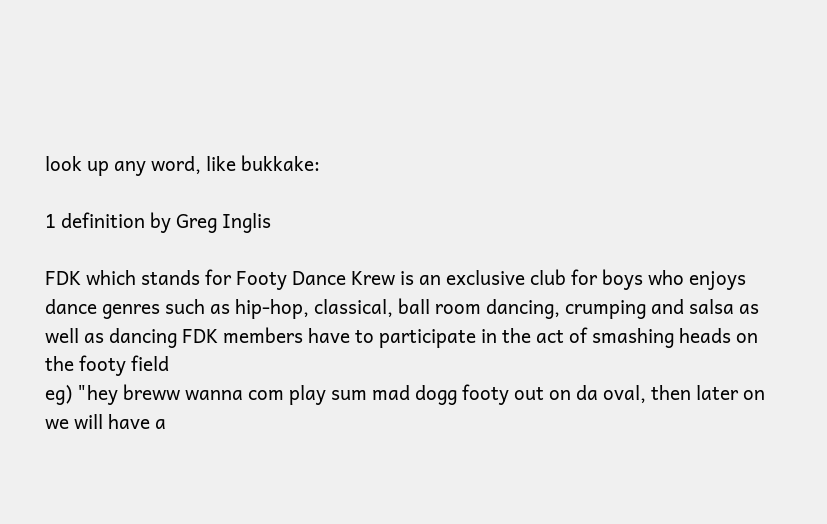look up any word, like bukkake:

1 definition by Greg Inglis

FDK which stands for Footy Dance Krew is an exclusive club for boys who enjoys dance genres such as hip-hop, classical, ball room dancing, crumping and salsa as well as dancing FDK members have to participate in the act of smashing heads on the footy field
eg) "hey breww wanna com play sum mad dogg footy out on da oval, then later on we will have a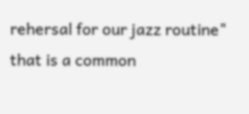rehersal for our jazz routine" that is a common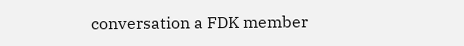conversation a FDK member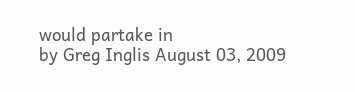would partake in
by Greg Inglis August 03, 2009